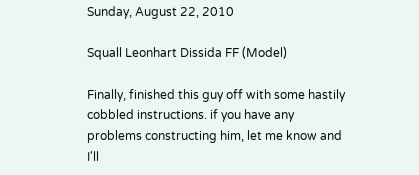Sunday, August 22, 2010

Squall Leonhart Dissida FF (Model)

Finally, finished this guy off with some hastily cobbled instructions. if you have any problems constructing him, let me know and I'll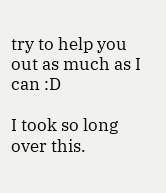try to help you out as much as I can :D

I took so long over this.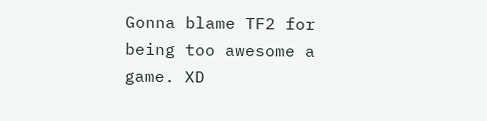Gonna blame TF2 for being too awesome a game. XD